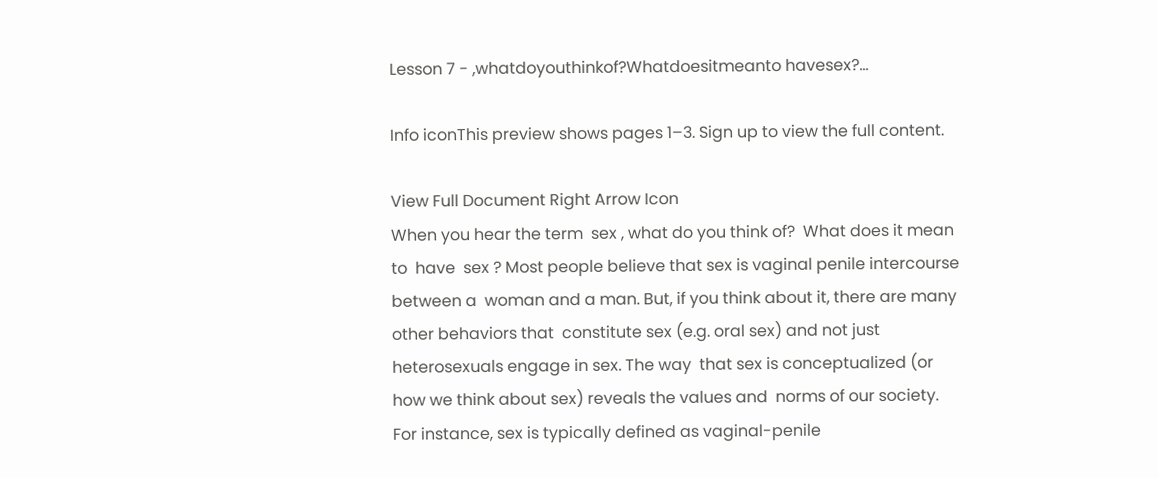Lesson 7 - ,whatdoyouthinkof?Whatdoesitmeanto havesex?...

Info iconThis preview shows pages 1–3. Sign up to view the full content.

View Full Document Right Arrow Icon
When you hear the term  sex , what do you think of?  What does it mean to  have  sex ? Most people believe that sex is vaginal penile intercourse between a  woman and a man. But, if you think about it, there are many other behaviors that  constitute sex (e.g. oral sex) and not just heterosexuals engage in sex. The way  that sex is conceptualized (or how we think about sex) reveals the values and  norms of our society.  For instance, sex is typically defined as vaginal-penile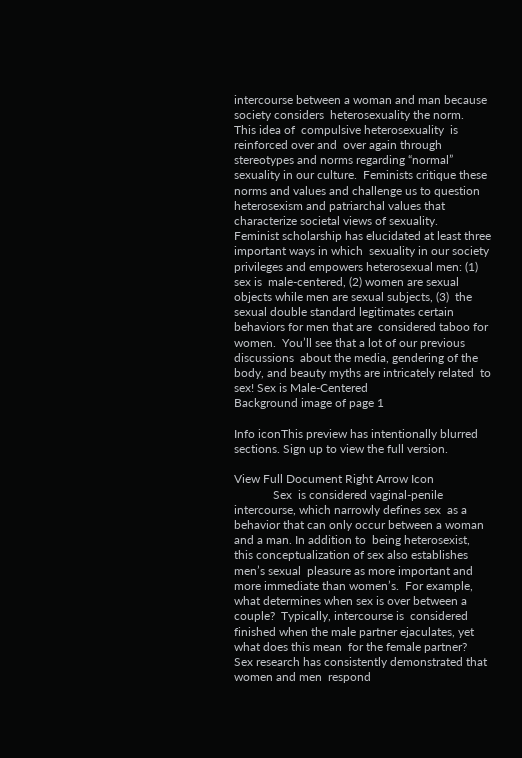intercourse between a woman and man because society considers  heterosexuality the norm.  This idea of  compulsive heterosexuality  is reinforced over and  over again through stereotypes and norms regarding “normal” sexuality in our culture.  Feminists critique these norms and values and challenge us to question  heterosexism and patriarchal values that characterize societal views of sexuality.   Feminist scholarship has elucidated at least three important ways in which  sexuality in our society privileges and empowers heterosexual men: (1) sex is  male-centered, (2) women are sexual objects while men are sexual subjects, (3)  the sexual double standard legitimates certain behaviors for men that are  considered taboo for women.  You’ll see that a lot of our previous discussions  about the media, gendering of the body, and beauty myths are intricately related  to sex! Sex is Male-Centered
Background image of page 1

Info iconThis preview has intentionally blurred sections. Sign up to view the full version.

View Full Document Right Arrow Icon
             Sex  is considered vaginal-penile intercourse, which narrowly defines sex  as a behavior that can only occur between a woman and a man. In addition to  being heterosexist, this conceptualization of sex also establishes men’s sexual  pleasure as more important and more immediate than women’s.  For example,  what determines when sex is over between a couple?  Typically, intercourse is  considered finished when the male partner ejaculates, yet what does this mean  for the female partner?  Sex research has consistently demonstrated that women and men  respond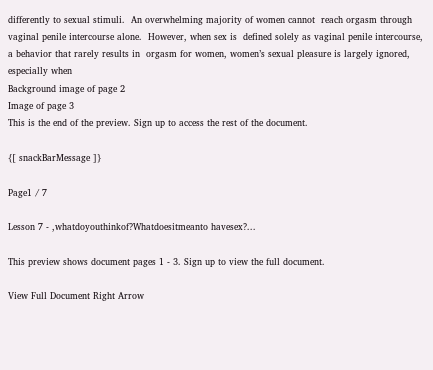differently to sexual stimuli.  An overwhelming majority of women cannot  reach orgasm through vaginal penile intercourse alone.  However, when sex is  defined solely as vaginal penile intercourse, a behavior that rarely results in  orgasm for women, women’s sexual pleasure is largely ignored, especially when
Background image of page 2
Image of page 3
This is the end of the preview. Sign up to access the rest of the document.

{[ snackBarMessage ]}

Page1 / 7

Lesson 7 - ,whatdoyouthinkof?Whatdoesitmeanto havesex?...

This preview shows document pages 1 - 3. Sign up to view the full document.

View Full Document Right Arrow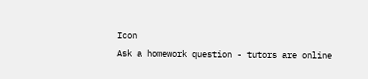Icon
Ask a homework question - tutors are online